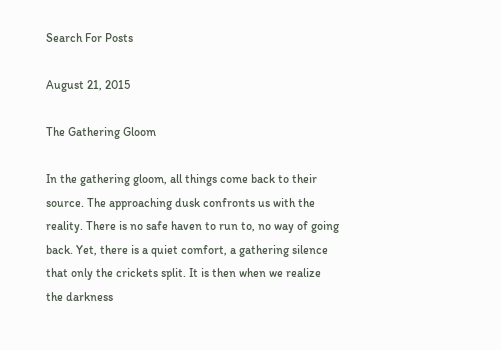Search For Posts

August 21, 2015

The Gathering Gloom

In the gathering gloom, all things come back to their source. The approaching dusk confronts us with the reality. There is no safe haven to run to, no way of going back. Yet, there is a quiet comfort, a gathering silence that only the crickets split. It is then when we realize the darkness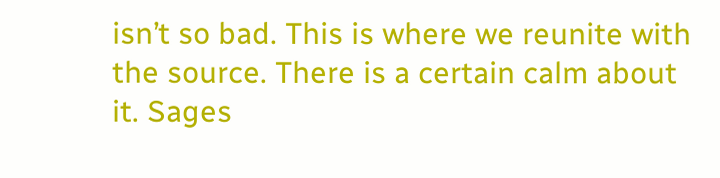isn’t so bad. This is where we reunite with the source. There is a certain calm about it. Sages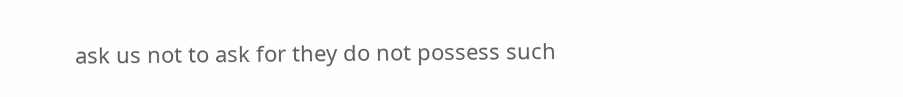ask us not to ask for they do not possess such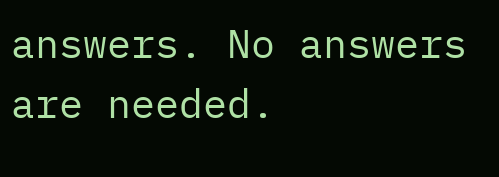answers. No answers are needed.